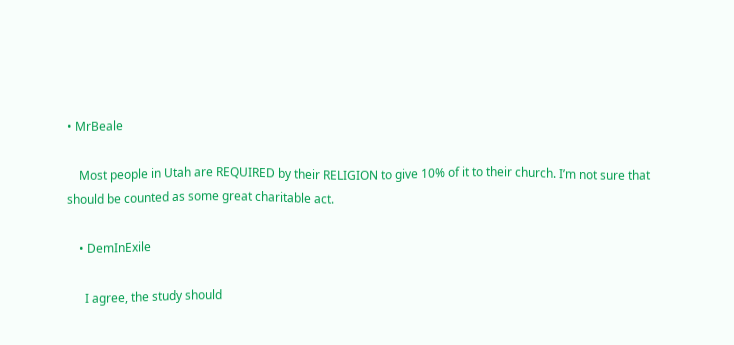• MrBeale

    Most people in Utah are REQUIRED by their RELIGION to give 10% of it to their church. I’m not sure that should be counted as some great charitable act.

    • DemInExile

      I agree, the study should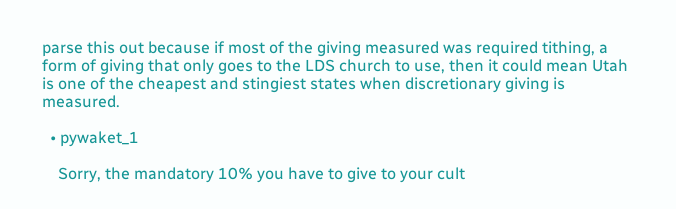parse this out because if most of the giving measured was required tithing, a form of giving that only goes to the LDS church to use, then it could mean Utah is one of the cheapest and stingiest states when discretionary giving is measured.

  • pywaket_1

    Sorry, the mandatory 10% you have to give to your cult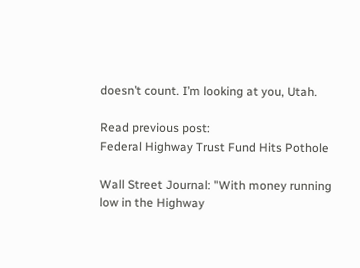doesn’t count. I’m looking at you, Utah.

Read previous post:
Federal Highway Trust Fund Hits Pothole

Wall Street Journal: "With money running low in the Highway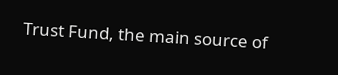Trust Fund, the main source of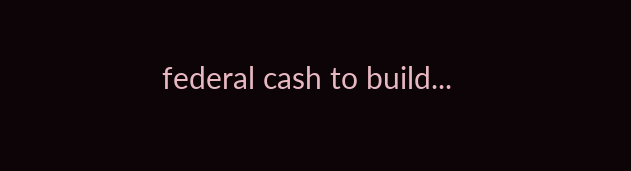federal cash to build...